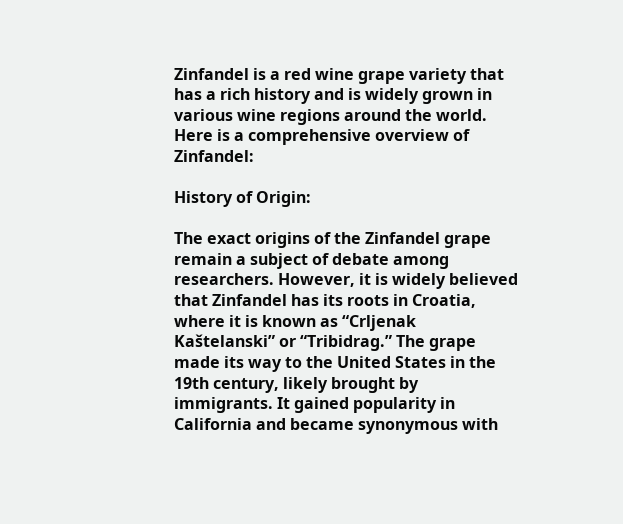Zinfandel is a red wine grape variety that has a rich history and is widely grown in various wine regions around the world. Here is a comprehensive overview of Zinfandel:

History of Origin:

The exact origins of the Zinfandel grape remain a subject of debate among researchers. However, it is widely believed that Zinfandel has its roots in Croatia, where it is known as “Crljenak Kaštelanski” or “Tribidrag.” The grape made its way to the United States in the 19th century, likely brought by immigrants. It gained popularity in California and became synonymous with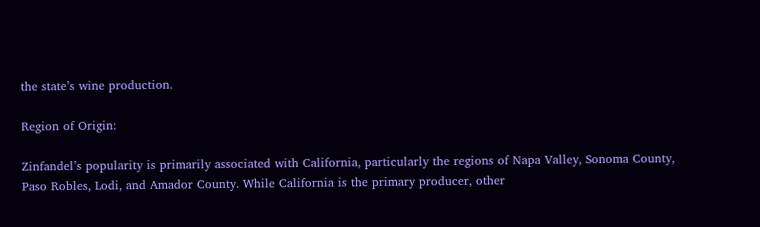the state’s wine production.

Region of Origin:

Zinfandel’s popularity is primarily associated with California, particularly the regions of Napa Valley, Sonoma County, Paso Robles, Lodi, and Amador County. While California is the primary producer, other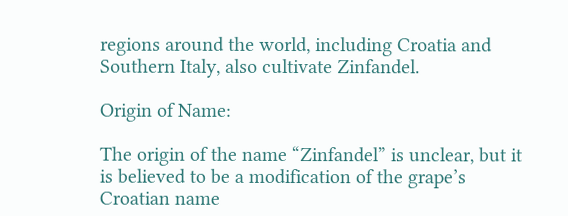regions around the world, including Croatia and Southern Italy, also cultivate Zinfandel.

Origin of Name:

The origin of the name “Zinfandel” is unclear, but it is believed to be a modification of the grape’s Croatian name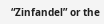“Zinfandel” or the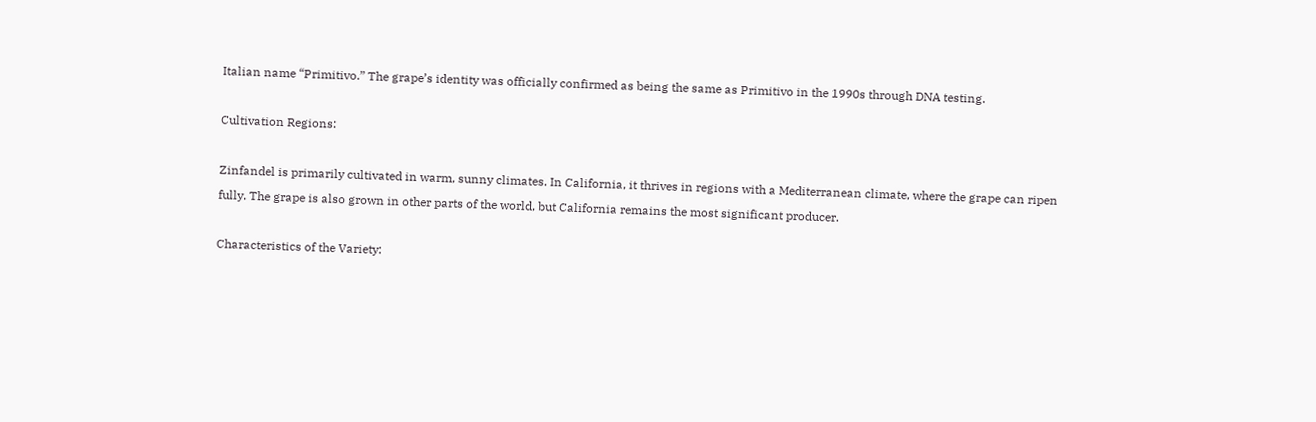Italian name “Primitivo.” The grape’s identity was officially confirmed as being the same as Primitivo in the 1990s through DNA testing.

Cultivation Regions:

Zinfandel is primarily cultivated in warm, sunny climates. In California, it thrives in regions with a Mediterranean climate, where the grape can ripen fully. The grape is also grown in other parts of the world, but California remains the most significant producer.

Characteristics of the Variety: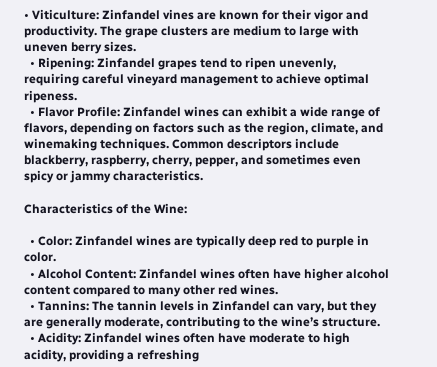• Viticulture: Zinfandel vines are known for their vigor and productivity. The grape clusters are medium to large with uneven berry sizes.
  • Ripening: Zinfandel grapes tend to ripen unevenly, requiring careful vineyard management to achieve optimal ripeness.
  • Flavor Profile: Zinfandel wines can exhibit a wide range of flavors, depending on factors such as the region, climate, and winemaking techniques. Common descriptors include blackberry, raspberry, cherry, pepper, and sometimes even spicy or jammy characteristics.

Characteristics of the Wine:

  • Color: Zinfandel wines are typically deep red to purple in color.
  • Alcohol Content: Zinfandel wines often have higher alcohol content compared to many other red wines.
  • Tannins: The tannin levels in Zinfandel can vary, but they are generally moderate, contributing to the wine’s structure.
  • Acidity: Zinfandel wines often have moderate to high acidity, providing a refreshing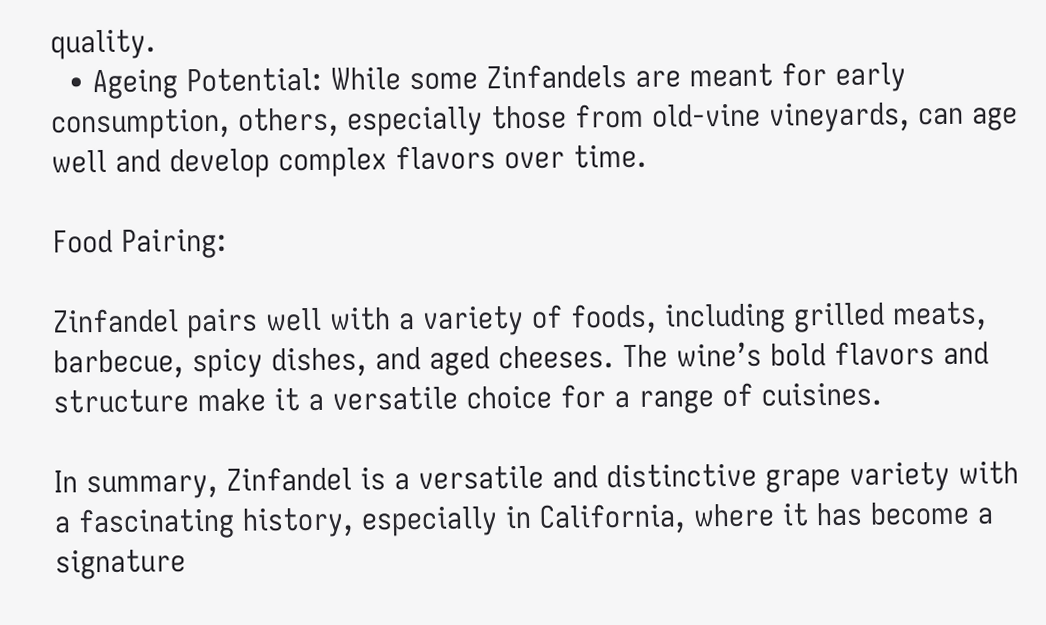quality.
  • Ageing Potential: While some Zinfandels are meant for early consumption, others, especially those from old-vine vineyards, can age well and develop complex flavors over time.

Food Pairing:

Zinfandel pairs well with a variety of foods, including grilled meats, barbecue, spicy dishes, and aged cheeses. The wine’s bold flavors and structure make it a versatile choice for a range of cuisines.

In summary, Zinfandel is a versatile and distinctive grape variety with a fascinating history, especially in California, where it has become a signature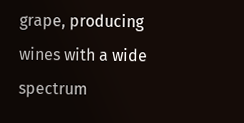grape, producing wines with a wide spectrum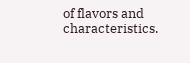of flavors and characteristics.